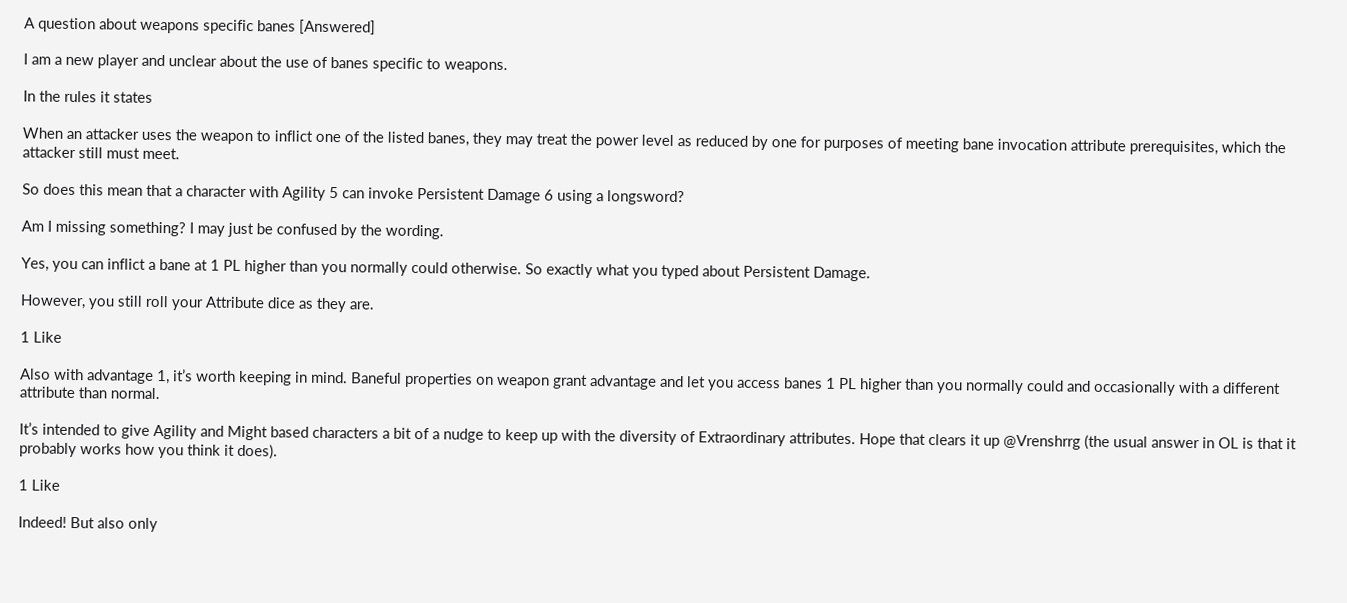A question about weapons specific banes [Answered]

I am a new player and unclear about the use of banes specific to weapons.

In the rules it states

When an attacker uses the weapon to inflict one of the listed banes, they may treat the power level as reduced by one for purposes of meeting bane invocation attribute prerequisites, which the attacker still must meet.

So does this mean that a character with Agility 5 can invoke Persistent Damage 6 using a longsword?

Am I missing something? I may just be confused by the wording.

Yes, you can inflict a bane at 1 PL higher than you normally could otherwise. So exactly what you typed about Persistent Damage.

However, you still roll your Attribute dice as they are.

1 Like

Also with advantage 1, it’s worth keeping in mind. Baneful properties on weapon grant advantage and let you access banes 1 PL higher than you normally could and occasionally with a different attribute than normal.

It’s intended to give Agility and Might based characters a bit of a nudge to keep up with the diversity of Extraordinary attributes. Hope that clears it up @Vrenshrrg (the usual answer in OL is that it probably works how you think it does).

1 Like

Indeed! But also only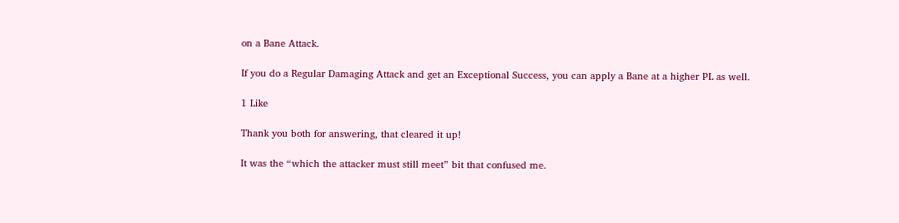on a Bane Attack.

If you do a Regular Damaging Attack and get an Exceptional Success, you can apply a Bane at a higher PL as well.

1 Like

Thank you both for answering, that cleared it up!

It was the “which the attacker must still meet” bit that confused me.